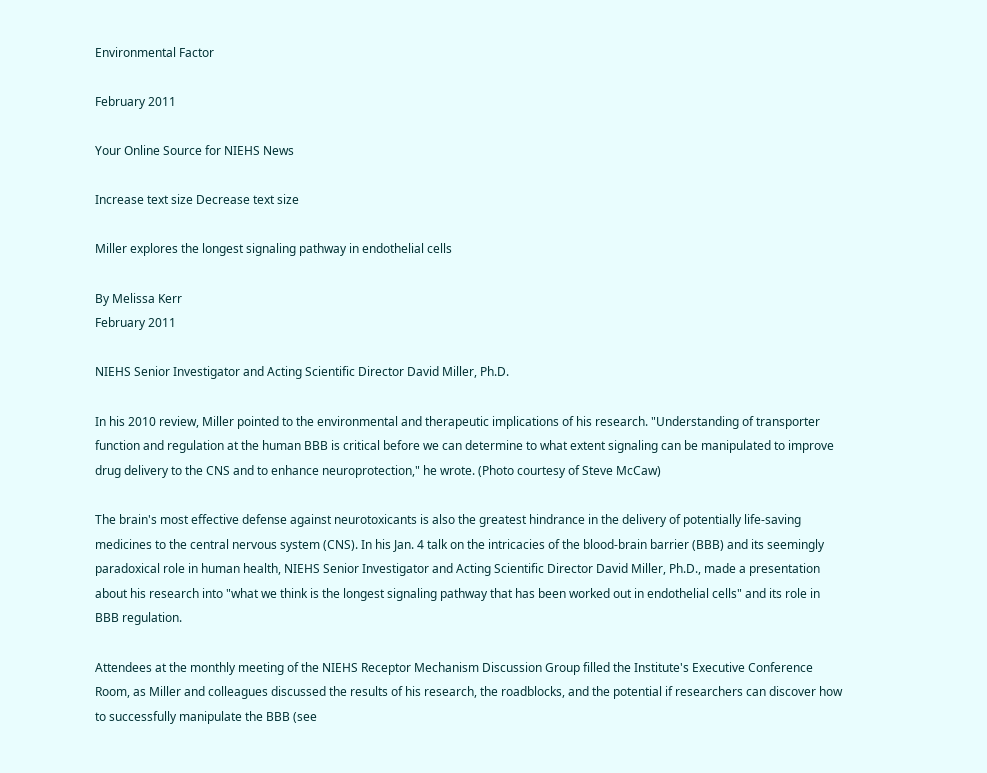Environmental Factor

February 2011

Your Online Source for NIEHS News

Increase text size Decrease text size

Miller explores the longest signaling pathway in endothelial cells

By Melissa Kerr
February 2011

NIEHS Senior Investigator and Acting Scientific Director David Miller, Ph.D.

In his 2010 review, Miller pointed to the environmental and therapeutic implications of his research. "Understanding of transporter function and regulation at the human BBB is critical before we can determine to what extent signaling can be manipulated to improve drug delivery to the CNS and to enhance neuroprotection," he wrote. (Photo courtesy of Steve McCaw)

The brain's most effective defense against neurotoxicants is also the greatest hindrance in the delivery of potentially life-saving medicines to the central nervous system (CNS). In his Jan. 4 talk on the intricacies of the blood-brain barrier (BBB) and its seemingly paradoxical role in human health, NIEHS Senior Investigator and Acting Scientific Director David Miller, Ph.D., made a presentation about his research into "what we think is the longest signaling pathway that has been worked out in endothelial cells" and its role in BBB regulation.

Attendees at the monthly meeting of the NIEHS Receptor Mechanism Discussion Group filled the Institute's Executive Conference Room, as Miller and colleagues discussed the results of his research, the roadblocks, and the potential if researchers can discover how to successfully manipulate the BBB (see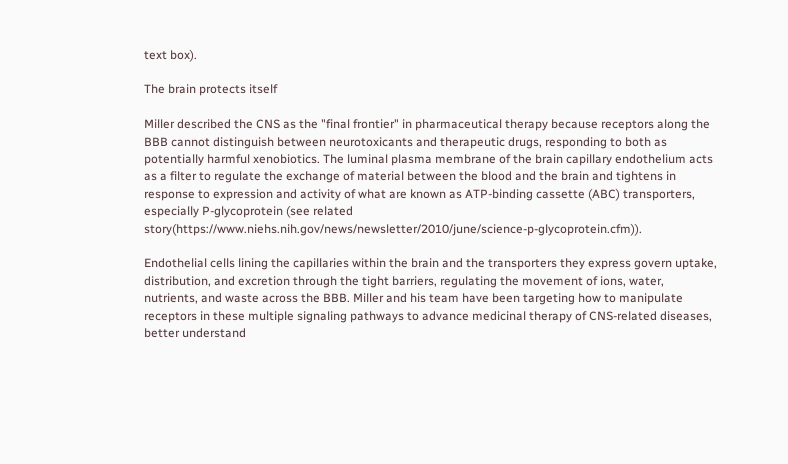text box).

The brain protects itself

Miller described the CNS as the "final frontier" in pharmaceutical therapy because receptors along the BBB cannot distinguish between neurotoxicants and therapeutic drugs, responding to both as potentially harmful xenobiotics. The luminal plasma membrane of the brain capillary endothelium acts as a filter to regulate the exchange of material between the blood and the brain and tightens in response to expression and activity of what are known as ATP-binding cassette (ABC) transporters, especially P-glycoprotein (see related story(https://www.niehs.nih.gov/news/newsletter/2010/june/science-p-glycoprotein.cfm)).

Endothelial cells lining the capillaries within the brain and the transporters they express govern uptake, distribution, and excretion through the tight barriers, regulating the movement of ions, water, nutrients, and waste across the BBB. Miller and his team have been targeting how to manipulate receptors in these multiple signaling pathways to advance medicinal therapy of CNS-related diseases, better understand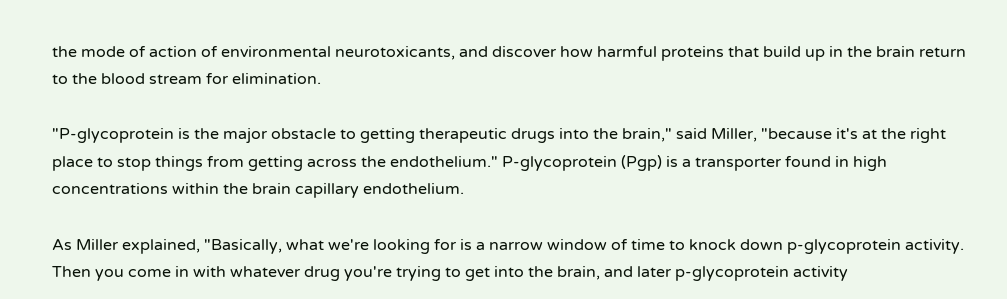the mode of action of environmental neurotoxicants, and discover how harmful proteins that build up in the brain return to the blood stream for elimination.

"P-glycoprotein is the major obstacle to getting therapeutic drugs into the brain," said Miller, "because it's at the right place to stop things from getting across the endothelium." P-glycoprotein (Pgp) is a transporter found in high concentrations within the brain capillary endothelium.

As Miller explained, "Basically, what we're looking for is a narrow window of time to knock down p-glycoprotein activity. Then you come in with whatever drug you're trying to get into the brain, and later p-glycoprotein activity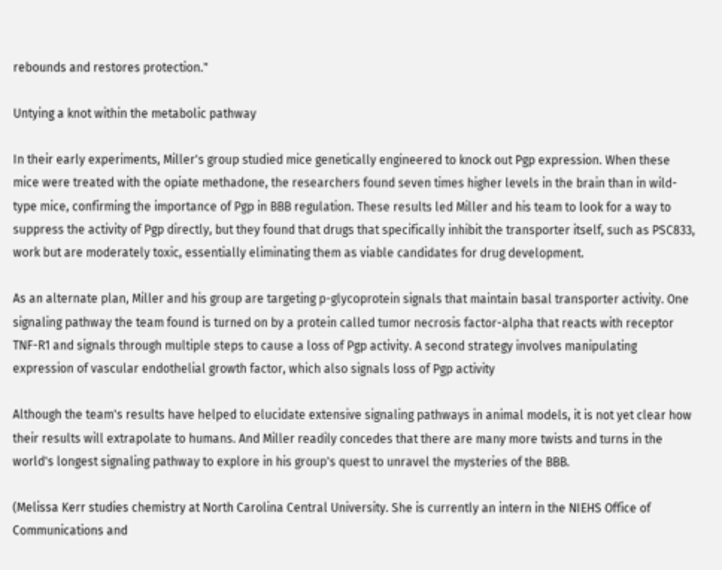rebounds and restores protection."

Untying a knot within the metabolic pathway

In their early experiments, Miller's group studied mice genetically engineered to knock out Pgp expression. When these mice were treated with the opiate methadone, the researchers found seven times higher levels in the brain than in wild-type mice, confirming the importance of Pgp in BBB regulation. These results led Miller and his team to look for a way to suppress the activity of Pgp directly, but they found that drugs that specifically inhibit the transporter itself, such as PSC833, work but are moderately toxic, essentially eliminating them as viable candidates for drug development.

As an alternate plan, Miller and his group are targeting p-glycoprotein signals that maintain basal transporter activity. One signaling pathway the team found is turned on by a protein called tumor necrosis factor-alpha that reacts with receptor TNF-R1 and signals through multiple steps to cause a loss of Pgp activity. A second strategy involves manipulating expression of vascular endothelial growth factor, which also signals loss of Pgp activity

Although the team's results have helped to elucidate extensive signaling pathways in animal models, it is not yet clear how their results will extrapolate to humans. And Miller readily concedes that there are many more twists and turns in the world's longest signaling pathway to explore in his group's quest to unravel the mysteries of the BBB.

(Melissa Kerr studies chemistry at North Carolina Central University. She is currently an intern in the NIEHS Office of Communications and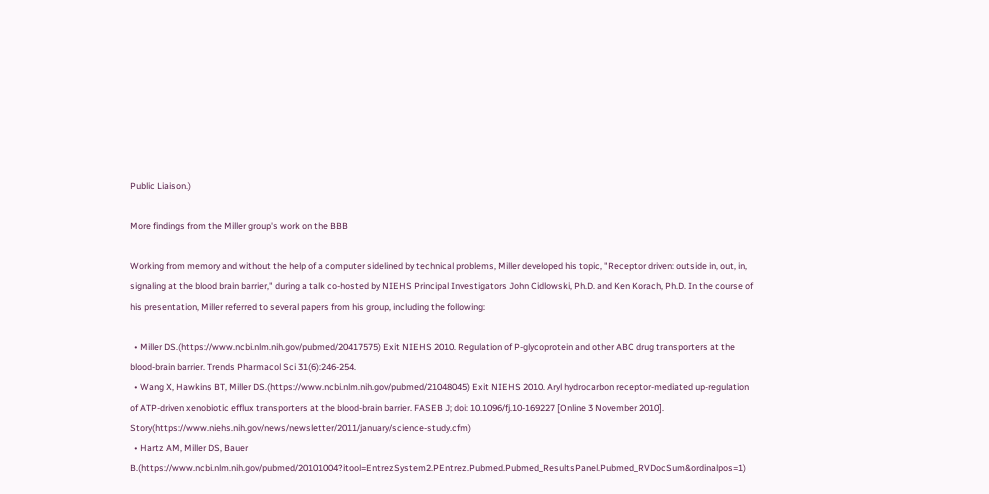Public Liaison.)

More findings from the Miller group's work on the BBB

Working from memory and without the help of a computer sidelined by technical problems, Miller developed his topic, "Receptor driven: outside in, out, in, signaling at the blood brain barrier," during a talk co-hosted by NIEHS Principal Investigators John Cidlowski, Ph.D. and Ken Korach, Ph.D. In the course of his presentation, Miller referred to several papers from his group, including the following:

  • Miller DS.(https://www.ncbi.nlm.nih.gov/pubmed/20417575) Exit NIEHS 2010. Regulation of P-glycoprotein and other ABC drug transporters at the blood-brain barrier. Trends Pharmacol Sci 31(6):246-254.
  • Wang X, Hawkins BT, Miller DS.(https://www.ncbi.nlm.nih.gov/pubmed/21048045) Exit NIEHS 2010. Aryl hydrocarbon receptor-mediated up-regulation of ATP-driven xenobiotic efflux transporters at the blood-brain barrier. FASEB J; doi: 10.1096/fj.10-169227 [Online 3 November 2010]. Story(https://www.niehs.nih.gov/news/newsletter/2011/january/science-study.cfm)
  • Hartz AM, Miller DS, Bauer B.(https://www.ncbi.nlm.nih.gov/pubmed/20101004?itool=EntrezSystem2.PEntrez.Pubmed.Pubmed_ResultsPanel.Pubmed_RVDocSum&ordinalpos=1)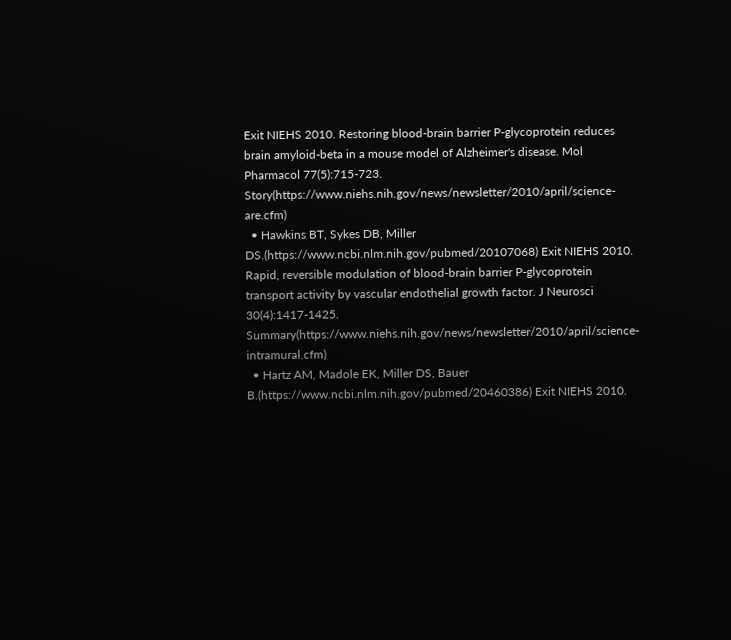Exit NIEHS 2010. Restoring blood-brain barrier P-glycoprotein reduces brain amyloid-beta in a mouse model of Alzheimer's disease. Mol Pharmacol 77(5):715-723. Story(https://www.niehs.nih.gov/news/newsletter/2010/april/science-are.cfm)
  • Hawkins BT, Sykes DB, Miller DS.(https://www.ncbi.nlm.nih.gov/pubmed/20107068) Exit NIEHS 2010. Rapid, reversible modulation of blood-brain barrier P-glycoprotein transport activity by vascular endothelial growth factor. J Neurosci 30(4):1417-1425. Summary(https://www.niehs.nih.gov/news/newsletter/2010/april/science-intramural.cfm)
  • Hartz AM, Madole EK, Miller DS, Bauer B.(https://www.ncbi.nlm.nih.gov/pubmed/20460386) Exit NIEHS 2010.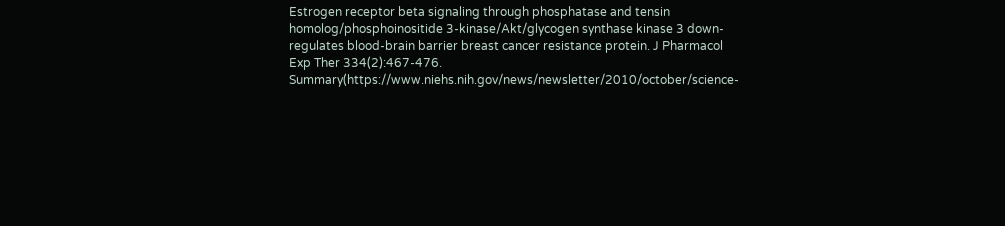Estrogen receptor beta signaling through phosphatase and tensin homolog/phosphoinositide 3-kinase/Akt/glycogen synthase kinase 3 down-regulates blood-brain barrier breast cancer resistance protein. J Pharmacol Exp Ther 334(2):467-476. Summary(https://www.niehs.nih.gov/news/newsletter/2010/october/science-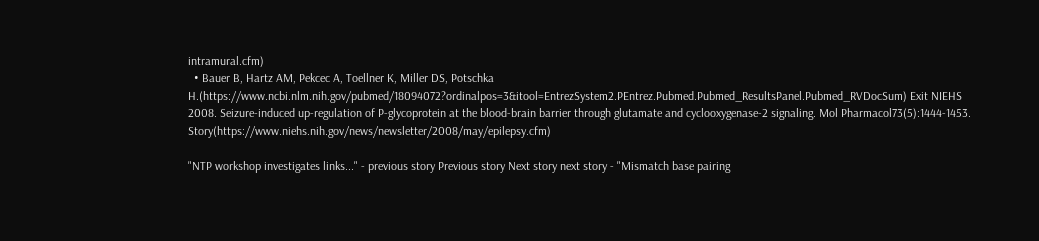intramural.cfm)
  • Bauer B, Hartz AM, Pekcec A, Toellner K, Miller DS, Potschka H.(https://www.ncbi.nlm.nih.gov/pubmed/18094072?ordinalpos=3&itool=EntrezSystem2.PEntrez.Pubmed.Pubmed_ResultsPanel.Pubmed_RVDocSum) Exit NIEHS 2008. Seizure-induced up-regulation of P-glycoprotein at the blood-brain barrier through glutamate and cyclooxygenase-2 signaling. Mol Pharmacol73(5):1444-1453. Story(https://www.niehs.nih.gov/news/newsletter/2008/may/epilepsy.cfm)

"NTP workshop investigates links..." - previous story Previous story Next story next story - "Mismatch base pairing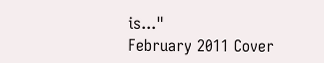is..."
February 2011 Cover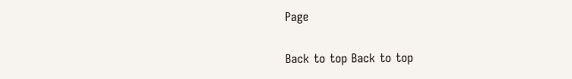Page

Back to top Back to top